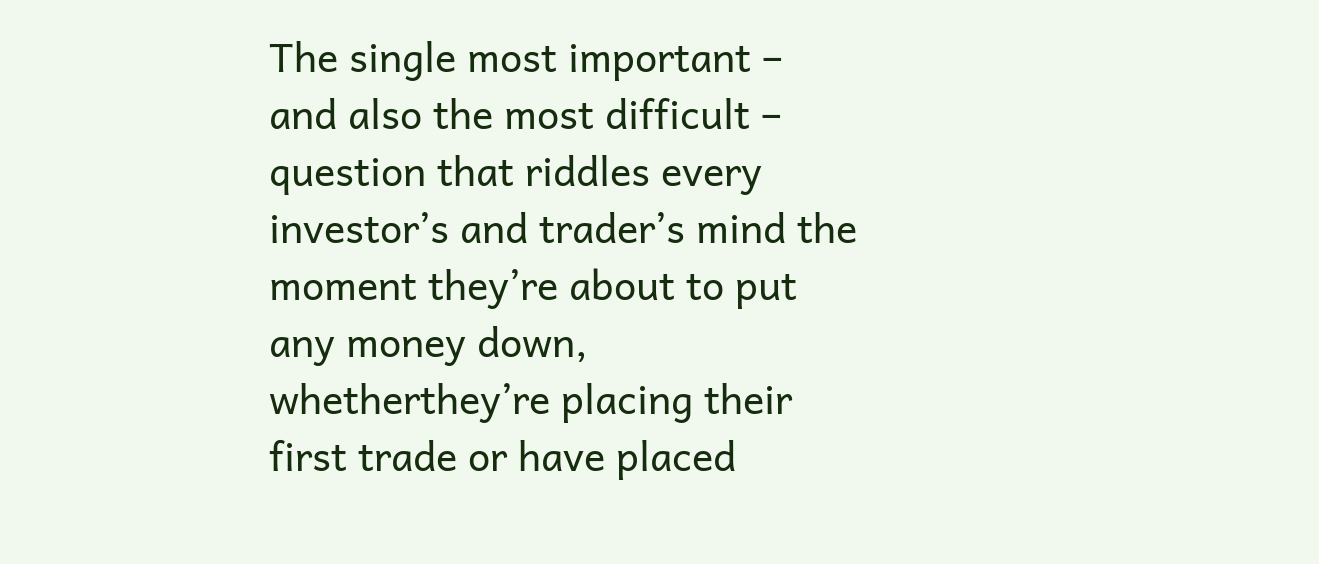The single most important – and also the most difficult – question that riddles every investor’s and trader’s mind the moment they’re about to put any money down, whetherthey’re placing their first trade or have placed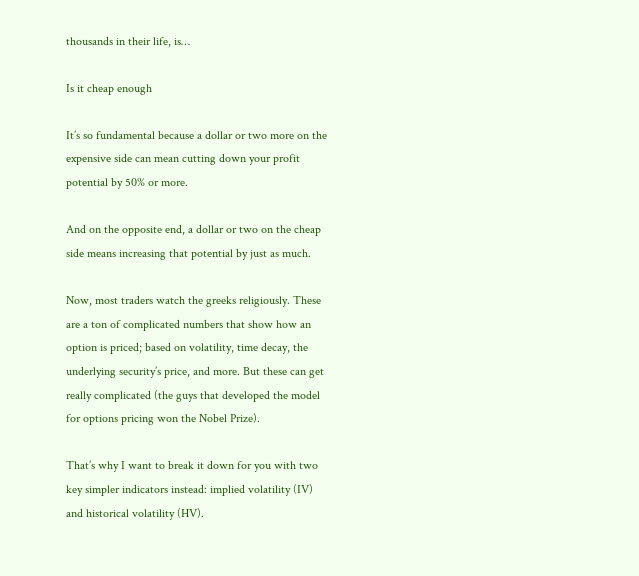thousands in their life, is…

Is it cheap enough

It’s so fundamental because a dollar or two more on the expensive side can mean cutting down your profit potential by 50% or more.

And on the opposite end, a dollar or two on the cheap side means increasing that potential by just as much.

Now, most traders watch the greeks religiously. These are a ton of complicated numbers that show how an option is priced; based on volatility, time decay, the underlying security’s price, and more. But these can get really complicated (the guys that developed the model for options pricing won the Nobel Prize).

That’s why I want to break it down for you with two key simpler indicators instead: implied volatility (IV) and historical volatility (HV).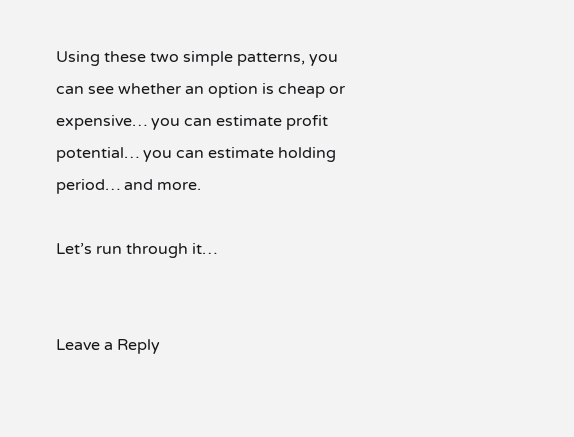Using these two simple patterns, you can see whether an option is cheap or expensive… you can estimate profit potential… you can estimate holding period… and more.

Let’s run through it…


Leave a Reply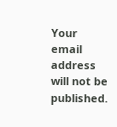Your email address will not be published.